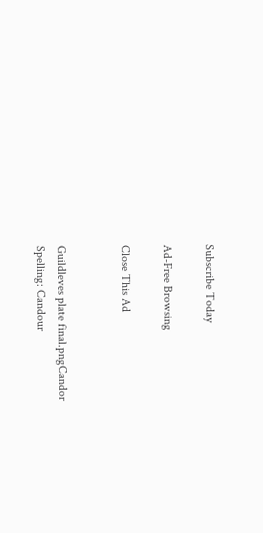Subscribe Today

Ad-Free Browsing

Close This Ad


Guildleves plate final.pngCandor
Spelling: Candour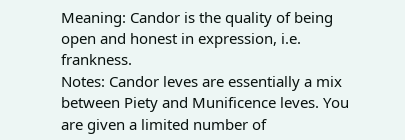Meaning: Candor is the quality of being open and honest in expression, i.e. frankness.
Notes: Candor leves are essentially a mix between Piety and Munificence leves. You are given a limited number of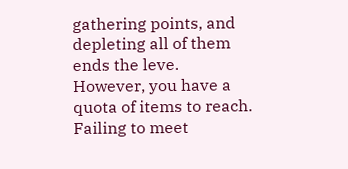gathering points, and depleting all of them ends the leve. However, you have a quota of items to reach. Failing to meet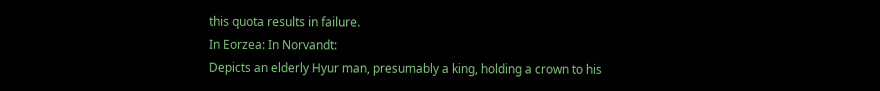this quota results in failure.
In Eorzea: In Norvandt:
Depicts an elderly Hyur man, presumably a king, holding a crown to his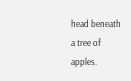head beneath a tree of apples.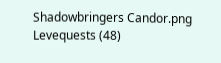Shadowbringers Candor.png
Levequests (48)